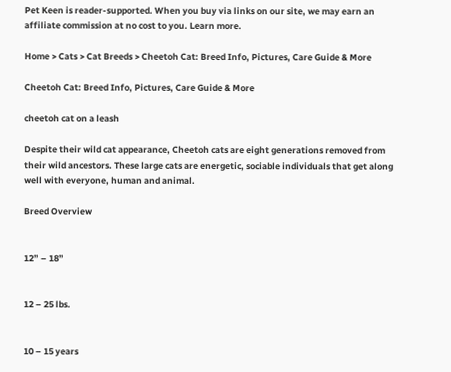Pet Keen is reader-supported. When you buy via links on our site, we may earn an affiliate commission at no cost to you. Learn more.

Home > Cats > Cat Breeds > Cheetoh Cat: Breed Info, Pictures, Care Guide & More

Cheetoh Cat: Breed Info, Pictures, Care Guide & More

cheetoh cat on a leash

Despite their wild cat appearance, Cheetoh cats are eight generations removed from their wild ancestors. These large cats are energetic, sociable individuals that get along well with everyone, human and animal.

Breed Overview


12” – 18”


12 – 25 lbs.


10 – 15 years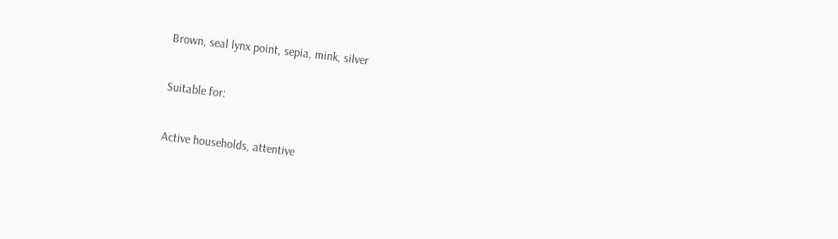Brown, seal lynx point, sepia, mink, silver

Suitable for:

Active households, attentive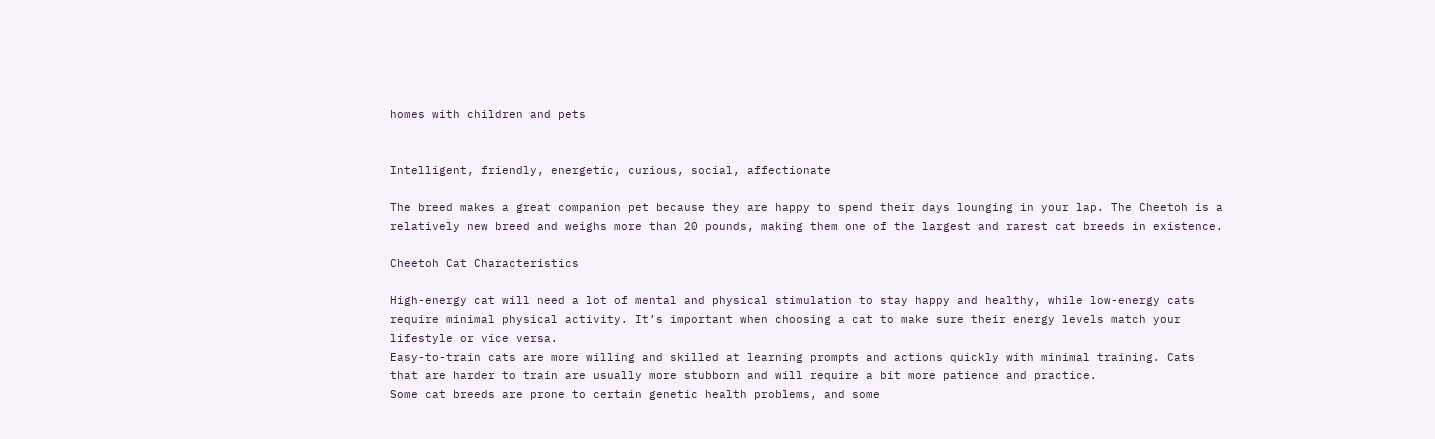homes with children and pets


Intelligent, friendly, energetic, curious, social, affectionate

The breed makes a great companion pet because they are happy to spend their days lounging in your lap. The Cheetoh is a relatively new breed and weighs more than 20 pounds, making them one of the largest and rarest cat breeds in existence.

Cheetoh Cat Characteristics

High-energy cat will need a lot of mental and physical stimulation to stay happy and healthy, while low-energy cats require minimal physical activity. It’s important when choosing a cat to make sure their energy levels match your lifestyle or vice versa.
Easy-to-train cats are more willing and skilled at learning prompts and actions quickly with minimal training. Cats that are harder to train are usually more stubborn and will require a bit more patience and practice.
Some cat breeds are prone to certain genetic health problems, and some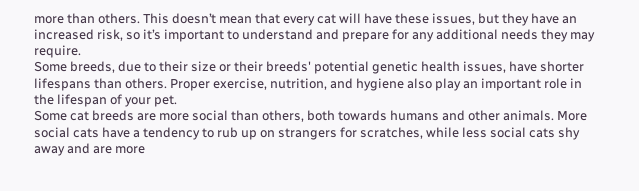more than others. This doesn’t mean that every cat will have these issues, but they have an increased risk, so it’s important to understand and prepare for any additional needs they may require.
Some breeds, due to their size or their breeds' potential genetic health issues, have shorter lifespans than others. Proper exercise, nutrition, and hygiene also play an important role in the lifespan of your pet.
Some cat breeds are more social than others, both towards humans and other animals. More social cats have a tendency to rub up on strangers for scratches, while less social cats shy away and are more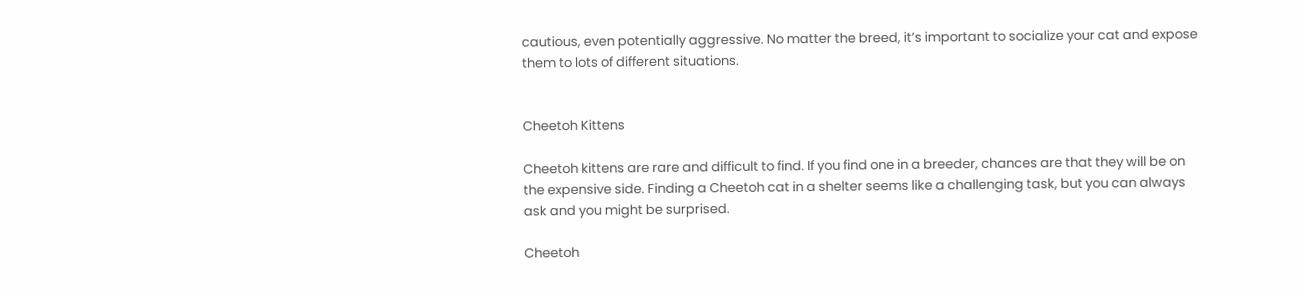cautious, even potentially aggressive. No matter the breed, it’s important to socialize your cat and expose them to lots of different situations.


Cheetoh Kittens

Cheetoh kittens are rare and difficult to find. If you find one in a breeder, chances are that they will be on the expensive side. Finding a Cheetoh cat in a shelter seems like a challenging task, but you can always ask and you might be surprised.

Cheetoh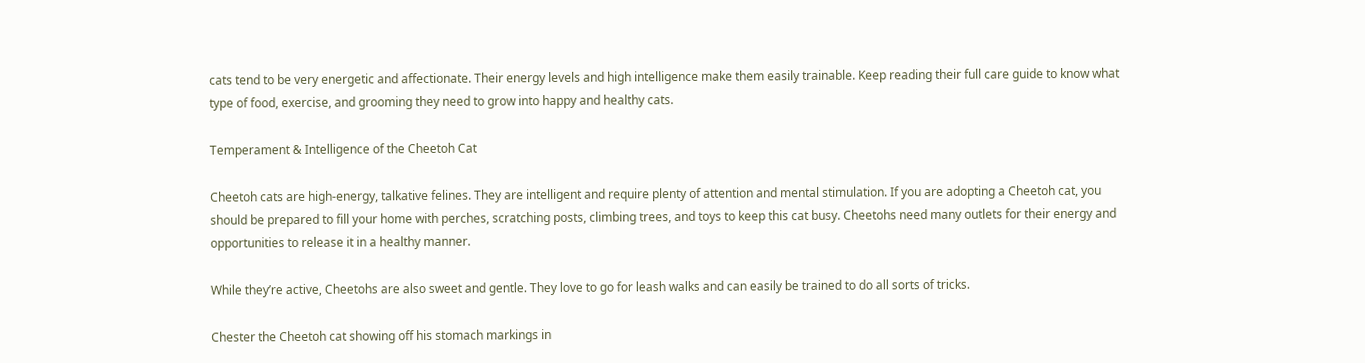cats tend to be very energetic and affectionate. Their energy levels and high intelligence make them easily trainable. Keep reading their full care guide to know what type of food, exercise, and grooming they need to grow into happy and healthy cats.

Temperament & Intelligence of the Cheetoh Cat

Cheetoh cats are high-energy, talkative felines. They are intelligent and require plenty of attention and mental stimulation. If you are adopting a Cheetoh cat, you should be prepared to fill your home with perches, scratching posts, climbing trees, and toys to keep this cat busy. Cheetohs need many outlets for their energy and opportunities to release it in a healthy manner.

While they’re active, Cheetohs are also sweet and gentle. They love to go for leash walks and can easily be trained to do all sorts of tricks.

Chester the Cheetoh cat showing off his stomach markings in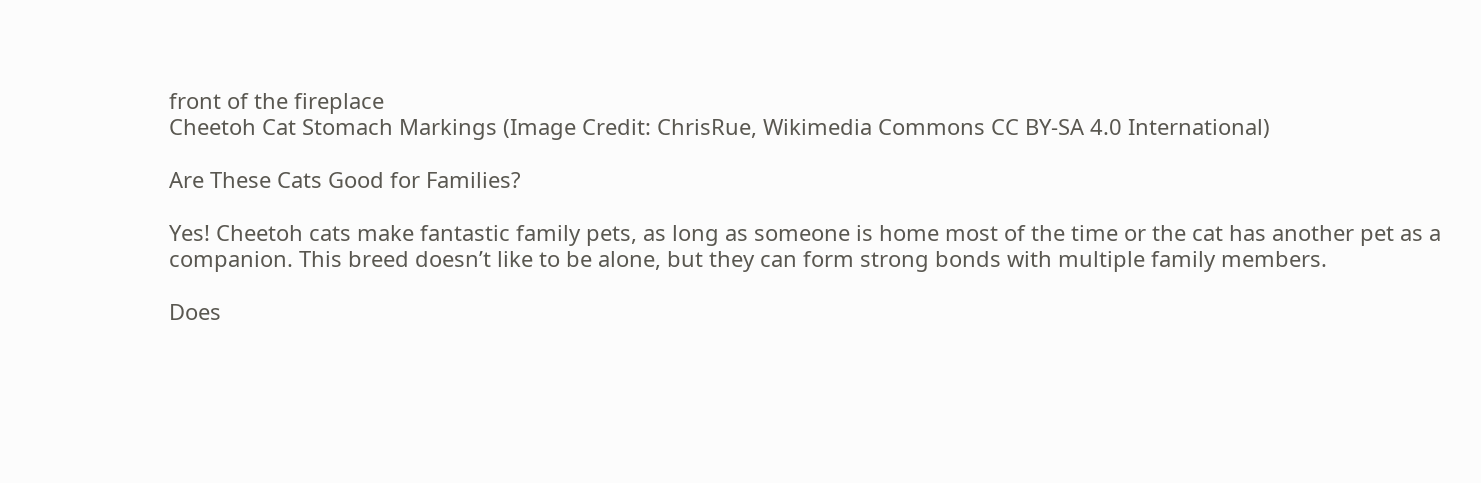front of the fireplace
Cheetoh Cat Stomach Markings (Image Credit: ChrisRue, Wikimedia Commons CC BY-SA 4.0 International)

Are These Cats Good for Families?

Yes! Cheetoh cats make fantastic family pets, as long as someone is home most of the time or the cat has another pet as a companion. This breed doesn’t like to be alone, but they can form strong bonds with multiple family members.

Does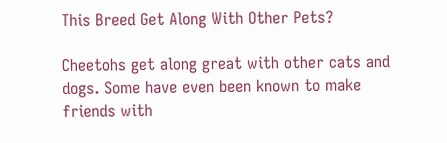This Breed Get Along With Other Pets?

Cheetohs get along great with other cats and dogs. Some have even been known to make friends with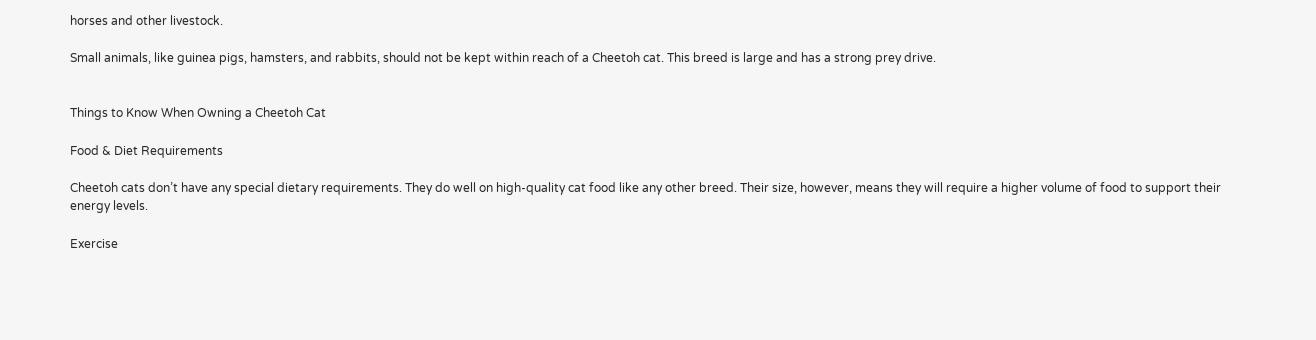horses and other livestock.

Small animals, like guinea pigs, hamsters, and rabbits, should not be kept within reach of a Cheetoh cat. This breed is large and has a strong prey drive.


Things to Know When Owning a Cheetoh Cat

Food & Diet Requirements

Cheetoh cats don’t have any special dietary requirements. They do well on high-quality cat food like any other breed. Their size, however, means they will require a higher volume of food to support their energy levels.

Exercise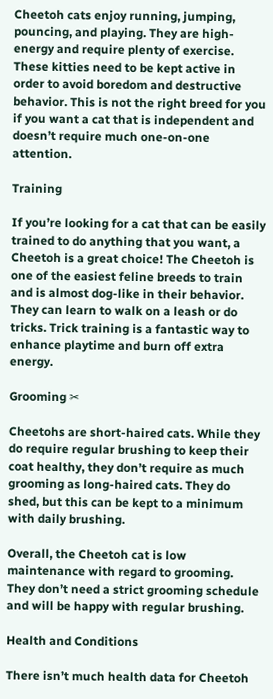Cheetoh cats enjoy running, jumping, pouncing, and playing. They are high-energy and require plenty of exercise. These kitties need to be kept active in order to avoid boredom and destructive behavior. This is not the right breed for you if you want a cat that is independent and doesn’t require much one-on-one attention.

Training

If you’re looking for a cat that can be easily trained to do anything that you want, a Cheetoh is a great choice! The Cheetoh is one of the easiest feline breeds to train and is almost dog-like in their behavior. They can learn to walk on a leash or do tricks. Trick training is a fantastic way to enhance playtime and burn off extra energy.

Grooming ✂

Cheetohs are short-haired cats. While they do require regular brushing to keep their coat healthy, they don’t require as much grooming as long-haired cats. They do shed, but this can be kept to a minimum with daily brushing.

Overall, the Cheetoh cat is low maintenance with regard to grooming. They don’t need a strict grooming schedule and will be happy with regular brushing.

Health and Conditions

There isn’t much health data for Cheetoh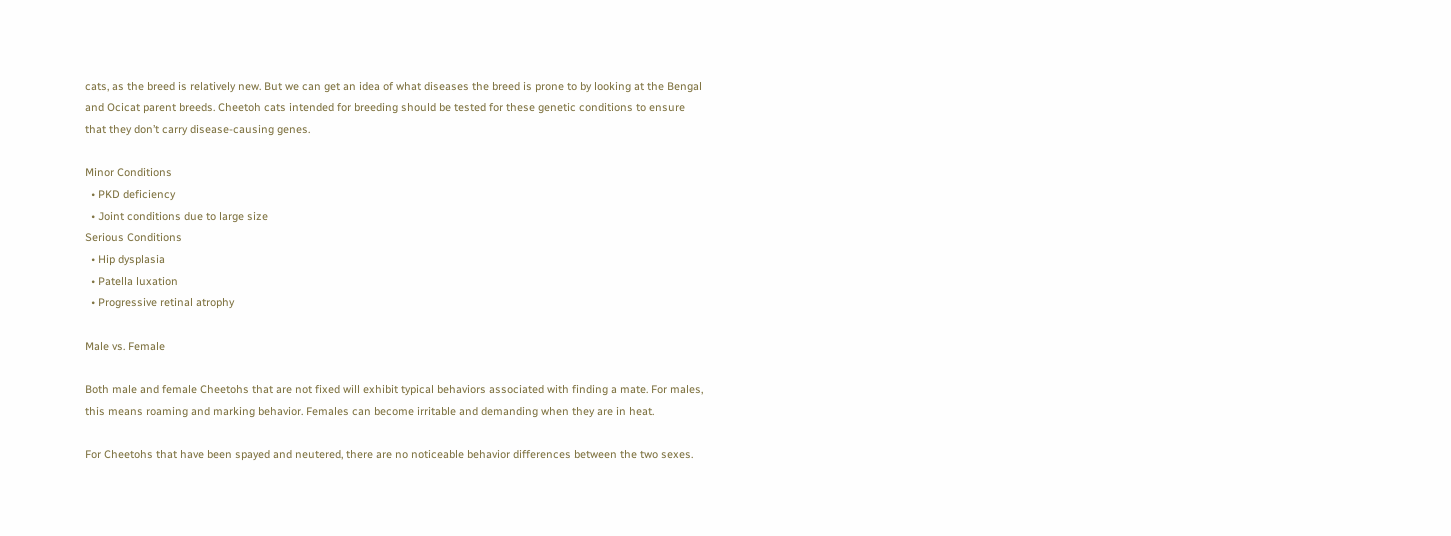cats, as the breed is relatively new. But we can get an idea of what diseases the breed is prone to by looking at the Bengal and Ocicat parent breeds. Cheetoh cats intended for breeding should be tested for these genetic conditions to ensure that they don’t carry disease-causing genes.

Minor Conditions
  • PKD deficiency
  • Joint conditions due to large size
Serious Conditions
  • Hip dysplasia
  • Patella luxation
  • Progressive retinal atrophy

Male vs. Female

Both male and female Cheetohs that are not fixed will exhibit typical behaviors associated with finding a mate. For males, this means roaming and marking behavior. Females can become irritable and demanding when they are in heat.

For Cheetohs that have been spayed and neutered, there are no noticeable behavior differences between the two sexes.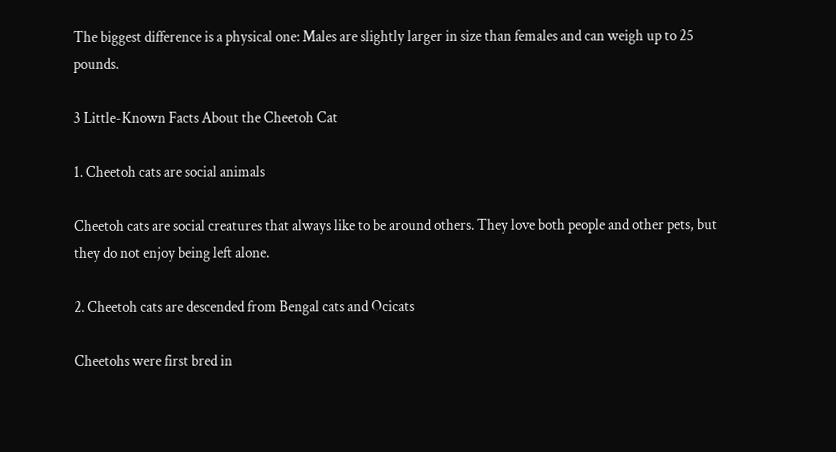The biggest difference is a physical one: Males are slightly larger in size than females and can weigh up to 25 pounds.

3 Little-Known Facts About the Cheetoh Cat

1. Cheetoh cats are social animals

Cheetoh cats are social creatures that always like to be around others. They love both people and other pets, but they do not enjoy being left alone.

2. Cheetoh cats are descended from Bengal cats and Ocicats

Cheetohs were first bred in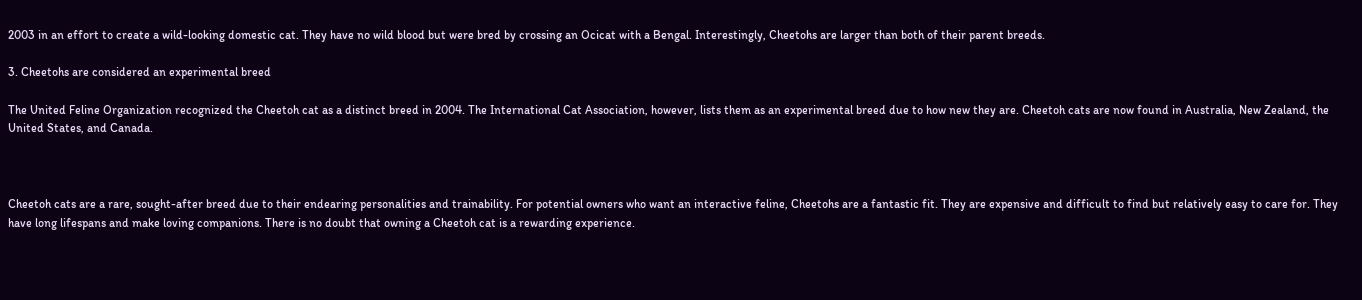2003 in an effort to create a wild-looking domestic cat. They have no wild blood but were bred by crossing an Ocicat with a Bengal. Interestingly, Cheetohs are larger than both of their parent breeds.

3. Cheetohs are considered an experimental breed

The United Feline Organization recognized the Cheetoh cat as a distinct breed in 2004. The International Cat Association, however, lists them as an experimental breed due to how new they are. Cheetoh cats are now found in Australia, New Zealand, the United States, and Canada.



Cheetoh cats are a rare, sought-after breed due to their endearing personalities and trainability. For potential owners who want an interactive feline, Cheetohs are a fantastic fit. They are expensive and difficult to find but relatively easy to care for. They have long lifespans and make loving companions. There is no doubt that owning a Cheetoh cat is a rewarding experience.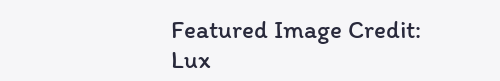Featured Image Credit: Lux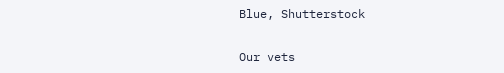Blue, Shutterstock

Our vets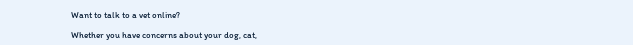Want to talk to a vet online?

Whether you have concerns about your dog, cat,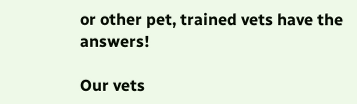or other pet, trained vets have the answers!

Our vets